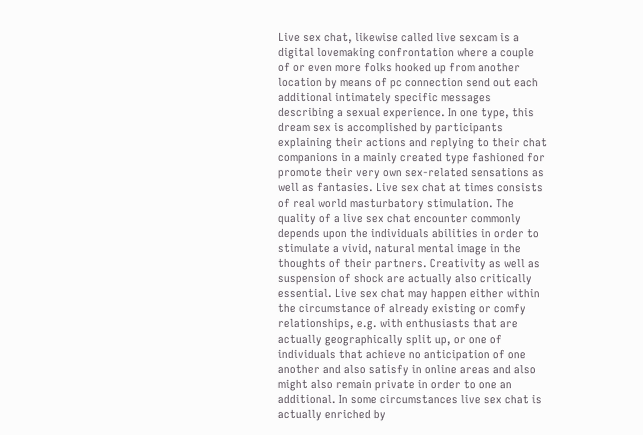Live sex chat, likewise called live sexcam is a digital lovemaking confrontation where a couple of or even more folks hooked up from another location by means of pc connection send out each additional intimately specific messages describing a sexual experience. In one type, this dream sex is accomplished by participants explaining their actions and replying to their chat companions in a mainly created type fashioned for promote their very own sex-related sensations as well as fantasies. Live sex chat at times consists of real world masturbatory stimulation. The quality of a live sex chat encounter commonly depends upon the individuals abilities in order to stimulate a vivid, natural mental image in the thoughts of their partners. Creativity as well as suspension of shock are actually also critically essential. Live sex chat may happen either within the circumstance of already existing or comfy relationships, e.g. with enthusiasts that are actually geographically split up, or one of individuals that achieve no anticipation of one another and also satisfy in online areas and also might also remain private in order to one an additional. In some circumstances live sex chat is actually enriched by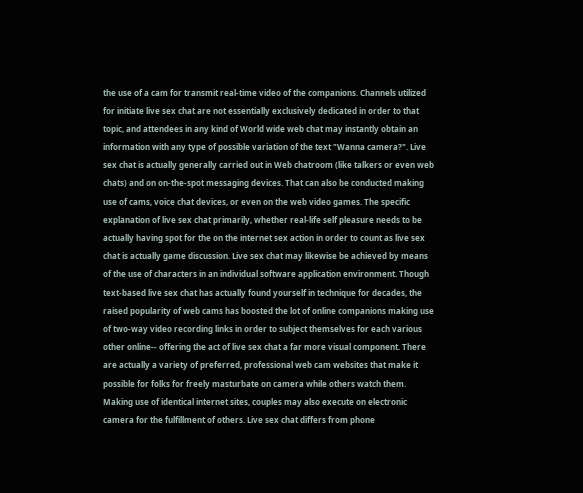the use of a cam for transmit real-time video of the companions. Channels utilized for initiate live sex chat are not essentially exclusively dedicated in order to that topic, and attendees in any kind of World wide web chat may instantly obtain an information with any type of possible variation of the text "Wanna camera?". Live sex chat is actually generally carried out in Web chatroom (like talkers or even web chats) and on on-the-spot messaging devices. That can also be conducted making use of cams, voice chat devices, or even on the web video games. The specific explanation of live sex chat primarily, whether real-life self pleasure needs to be actually having spot for the on the internet sex action in order to count as live sex chat is actually game discussion. Live sex chat may likewise be achieved by means of the use of characters in an individual software application environment. Though text-based live sex chat has actually found yourself in technique for decades, the raised popularity of web cams has boosted the lot of online companions making use of two-way video recording links in order to subject themselves for each various other online-- offering the act of live sex chat a far more visual component. There are actually a variety of preferred, professional web cam websites that make it possible for folks for freely masturbate on camera while others watch them. Making use of identical internet sites, couples may also execute on electronic camera for the fulfillment of others. Live sex chat differs from phone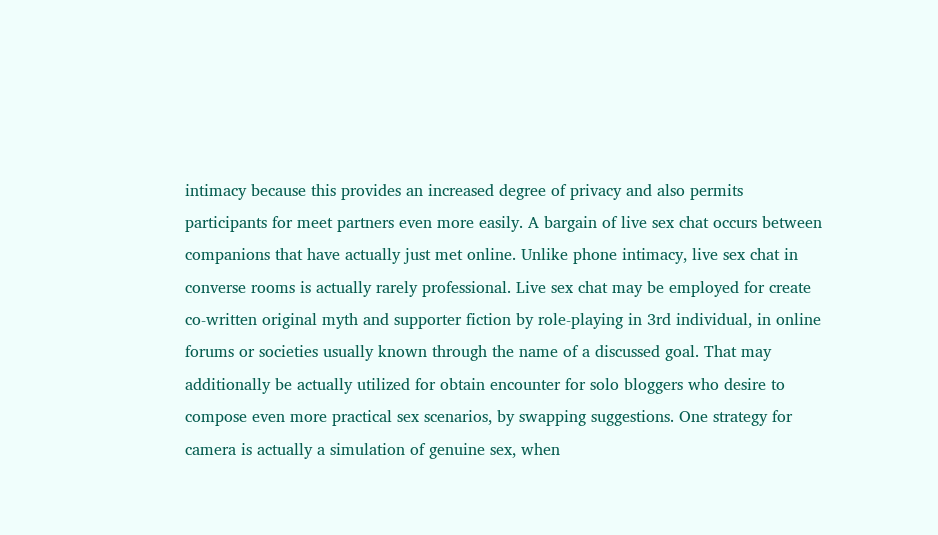intimacy because this provides an increased degree of privacy and also permits participants for meet partners even more easily. A bargain of live sex chat occurs between companions that have actually just met online. Unlike phone intimacy, live sex chat in converse rooms is actually rarely professional. Live sex chat may be employed for create co-written original myth and supporter fiction by role-playing in 3rd individual, in online forums or societies usually known through the name of a discussed goal. That may additionally be actually utilized for obtain encounter for solo bloggers who desire to compose even more practical sex scenarios, by swapping suggestions. One strategy for camera is actually a simulation of genuine sex, when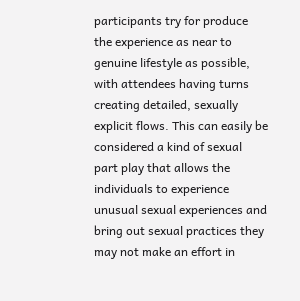participants try for produce the experience as near to genuine lifestyle as possible, with attendees having turns creating detailed, sexually explicit flows. This can easily be considered a kind of sexual part play that allows the individuals to experience unusual sexual experiences and bring out sexual practices they may not make an effort in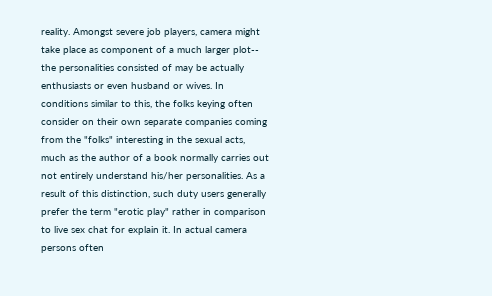reality. Amongst severe job players, camera might take place as component of a much larger plot-- the personalities consisted of may be actually enthusiasts or even husband or wives. In conditions similar to this, the folks keying often consider on their own separate companies coming from the "folks" interesting in the sexual acts, much as the author of a book normally carries out not entirely understand his/her personalities. As a result of this distinction, such duty users generally prefer the term "erotic play" rather in comparison to live sex chat for explain it. In actual camera persons often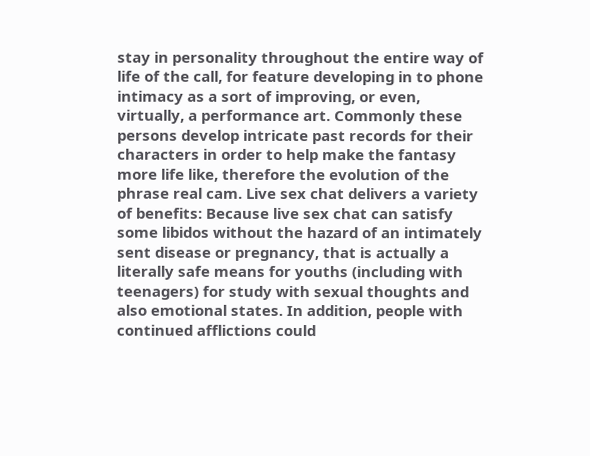stay in personality throughout the entire way of life of the call, for feature developing in to phone intimacy as a sort of improving, or even, virtually, a performance art. Commonly these persons develop intricate past records for their characters in order to help make the fantasy more life like, therefore the evolution of the phrase real cam. Live sex chat delivers a variety of benefits: Because live sex chat can satisfy some libidos without the hazard of an intimately sent disease or pregnancy, that is actually a literally safe means for youths (including with teenagers) for study with sexual thoughts and also emotional states. In addition, people with continued afflictions could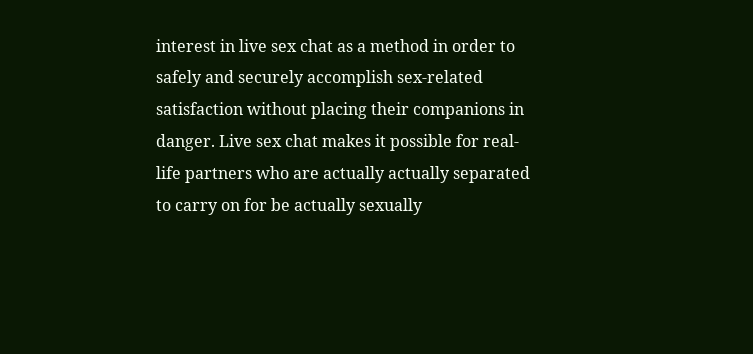interest in live sex chat as a method in order to safely and securely accomplish sex-related satisfaction without placing their companions in danger. Live sex chat makes it possible for real-life partners who are actually actually separated to carry on for be actually sexually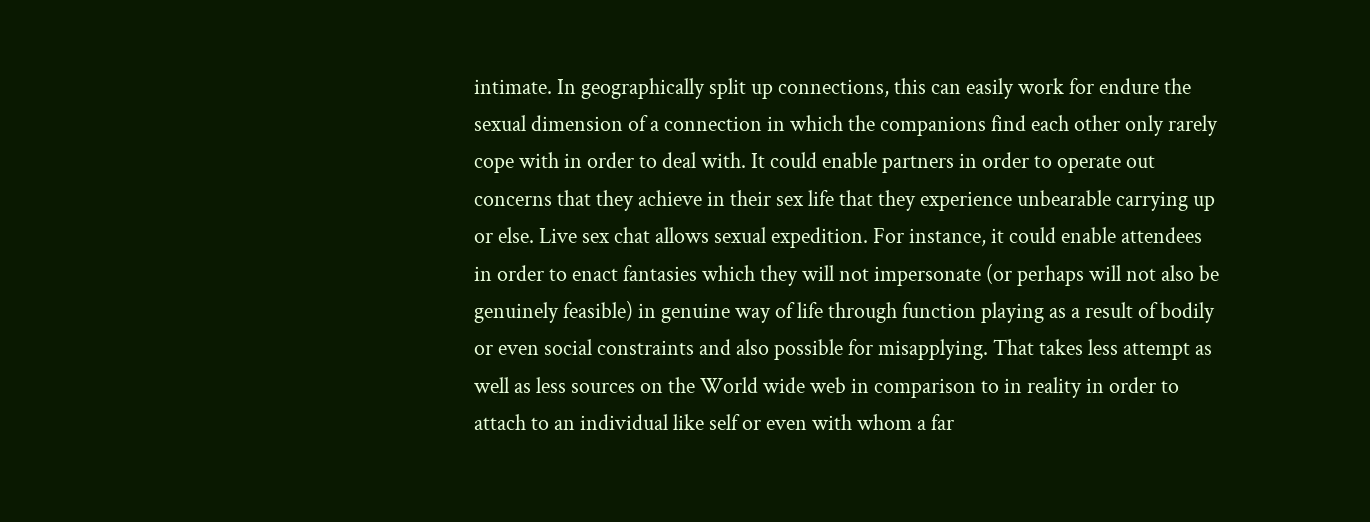intimate. In geographically split up connections, this can easily work for endure the sexual dimension of a connection in which the companions find each other only rarely cope with in order to deal with. It could enable partners in order to operate out concerns that they achieve in their sex life that they experience unbearable carrying up or else. Live sex chat allows sexual expedition. For instance, it could enable attendees in order to enact fantasies which they will not impersonate (or perhaps will not also be genuinely feasible) in genuine way of life through function playing as a result of bodily or even social constraints and also possible for misapplying. That takes less attempt as well as less sources on the World wide web in comparison to in reality in order to attach to an individual like self or even with whom a far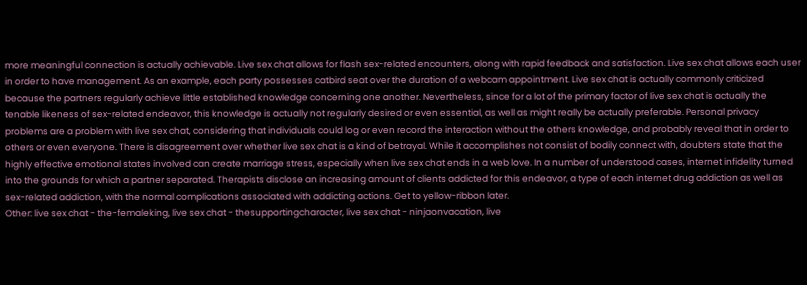more meaningful connection is actually achievable. Live sex chat allows for flash sex-related encounters, along with rapid feedback and satisfaction. Live sex chat allows each user in order to have management. As an example, each party possesses catbird seat over the duration of a webcam appointment. Live sex chat is actually commonly criticized because the partners regularly achieve little established knowledge concerning one another. Nevertheless, since for a lot of the primary factor of live sex chat is actually the tenable likeness of sex-related endeavor, this knowledge is actually not regularly desired or even essential, as well as might really be actually preferable. Personal privacy problems are a problem with live sex chat, considering that individuals could log or even record the interaction without the others knowledge, and probably reveal that in order to others or even everyone. There is disagreement over whether live sex chat is a kind of betrayal. While it accomplishes not consist of bodily connect with, doubters state that the highly effective emotional states involved can create marriage stress, especially when live sex chat ends in a web love. In a number of understood cases, internet infidelity turned into the grounds for which a partner separated. Therapists disclose an increasing amount of clients addicted for this endeavor, a type of each internet drug addiction as well as sex-related addiction, with the normal complications associated with addicting actions. Get to yellow-ribbon later.
Other: live sex chat - the-femaleking, live sex chat - thesupportingcharacter, live sex chat - ninjaonvacation, live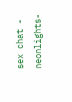sex chat - neonlights-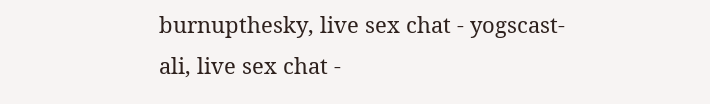burnupthesky, live sex chat - yogscast-ali, live sex chat -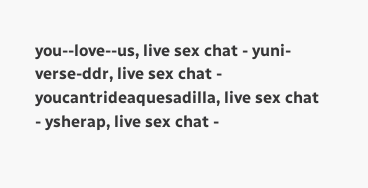you--love--us, live sex chat - yuni-verse-ddr, live sex chat - youcantrideaquesadilla, live sex chat - ysherap, live sex chat -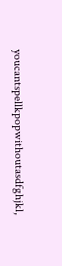youcantspellkpopwithoutasdfghjkl,